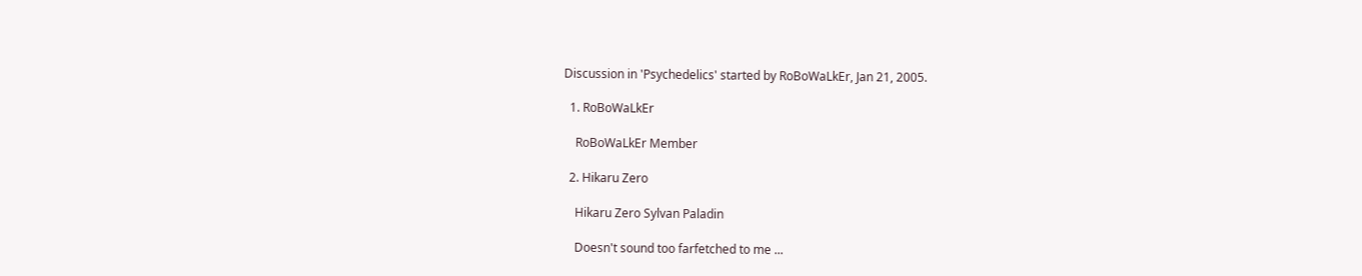Discussion in 'Psychedelics' started by RoBoWaLkEr, Jan 21, 2005.

  1. RoBoWaLkEr

    RoBoWaLkEr Member

  2. Hikaru Zero

    Hikaru Zero Sylvan Paladin

    Doesn't sound too farfetched to me ...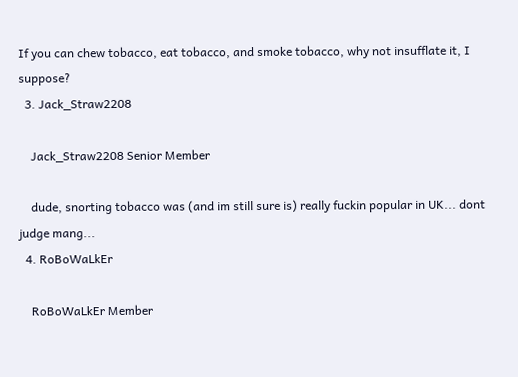If you can chew tobacco, eat tobacco, and smoke tobacco, why not insufflate it, I suppose?
  3. Jack_Straw2208

    Jack_Straw2208 Senior Member

    dude, snorting tobacco was (and im still sure is) really fuckin popular in UK... dont judge mang...
  4. RoBoWaLkEr

    RoBoWaLkEr Member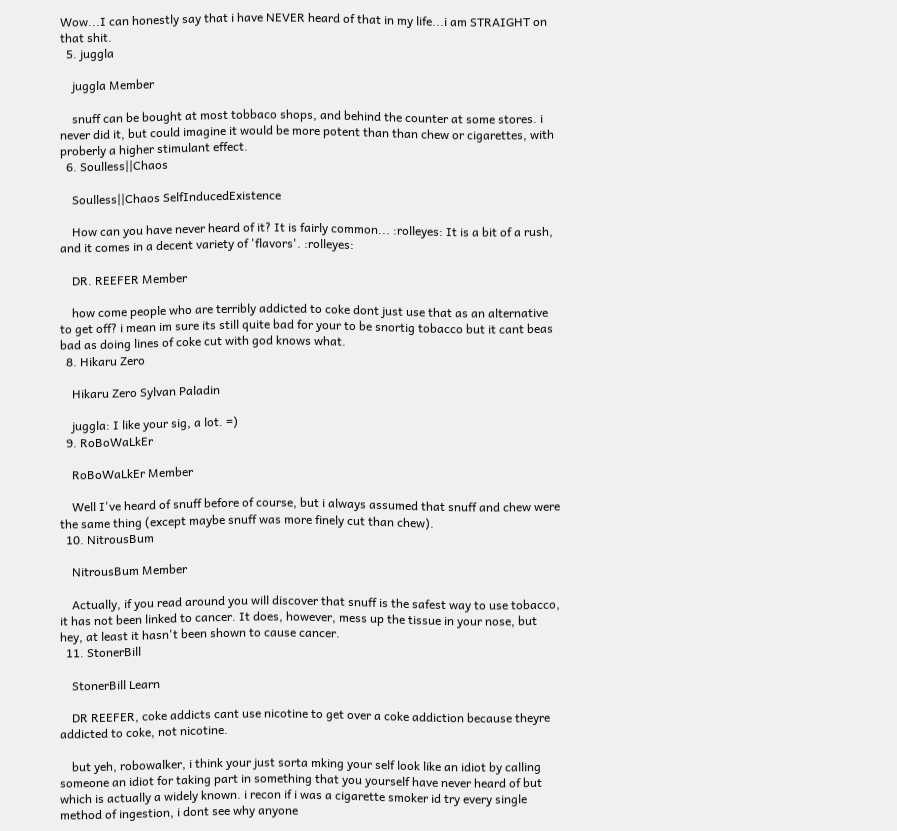Wow...I can honestly say that i have NEVER heard of that in my life...i am STRAIGHT on that shit.
  5. juggla

    juggla Member

    snuff can be bought at most tobbaco shops, and behind the counter at some stores. i never did it, but could imagine it would be more potent than than chew or cigarettes, with proberly a higher stimulant effect.
  6. Soulless||Chaos

    Soulless||Chaos SelfInducedExistence

    How can you have never heard of it? It is fairly common... :rolleyes: It is a bit of a rush, and it comes in a decent variety of 'flavors'. :rolleyes:

    DR. REEFER Member

    how come people who are terribly addicted to coke dont just use that as an alternative to get off? i mean im sure its still quite bad for your to be snortig tobacco but it cant beas bad as doing lines of coke cut with god knows what.
  8. Hikaru Zero

    Hikaru Zero Sylvan Paladin

    juggla: I like your sig, a lot. =)
  9. RoBoWaLkEr

    RoBoWaLkEr Member

    Well I've heard of snuff before of course, but i always assumed that snuff and chew were the same thing (except maybe snuff was more finely cut than chew).
  10. NitrousBum

    NitrousBum Member

    Actually, if you read around you will discover that snuff is the safest way to use tobacco, it has not been linked to cancer. It does, however, mess up the tissue in your nose, but hey, at least it hasn't been shown to cause cancer.
  11. StonerBill

    StonerBill Learn

    DR REEFER, coke addicts cant use nicotine to get over a coke addiction because theyre addicted to coke, not nicotine.

    but yeh, robowalker, i think your just sorta mking your self look like an idiot by calling someone an idiot for taking part in something that you yourself have never heard of but which is actually a widely known. i recon if i was a cigarette smoker id try every single method of ingestion, i dont see why anyone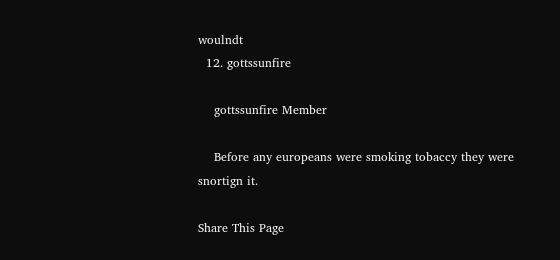woulndt
  12. gottssunfire

    gottssunfire Member

    Before any europeans were smoking tobaccy they were snortign it.

Share This Page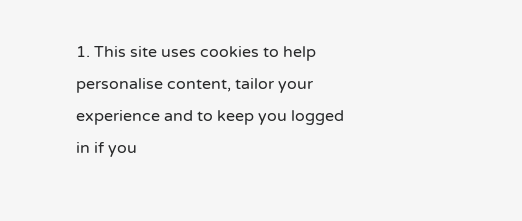1. This site uses cookies to help personalise content, tailor your experience and to keep you logged in if you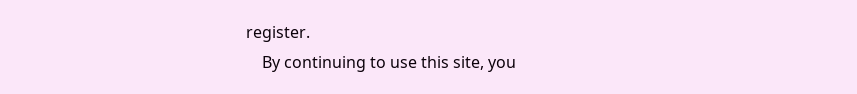register.
    By continuing to use this site, you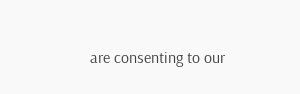are consenting to our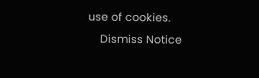use of cookies.
    Dismiss Notice